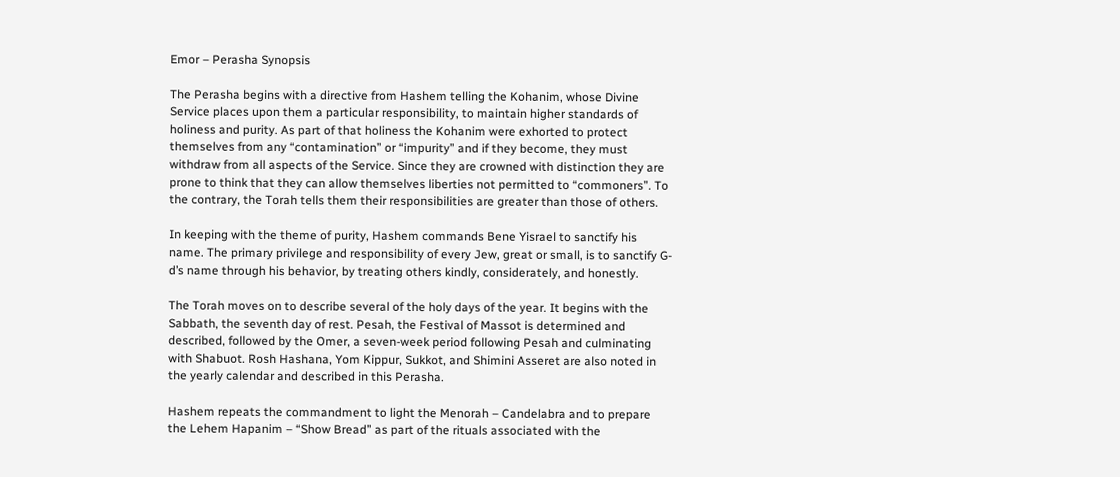Emor – Perasha Synopsis

The Perasha begins with a directive from Hashem telling the Kohanim, whose Divine Service places upon them a particular responsibility, to maintain higher standards of holiness and purity. As part of that holiness the Kohanim were exhorted to protect themselves from any “contamination” or “impurity” and if they become, they must withdraw from all aspects of the Service. Since they are crowned with distinction they are prone to think that they can allow themselves liberties not permitted to “commoners”. To the contrary, the Torah tells them their responsibilities are greater than those of others.

In keeping with the theme of purity, Hashem commands Bene Yisrael to sanctify his name. The primary privilege and responsibility of every Jew, great or small, is to sanctify G-d’s name through his behavior, by treating others kindly, considerately, and honestly.

The Torah moves on to describe several of the holy days of the year. It begins with the Sabbath, the seventh day of rest. Pesah, the Festival of Massot is determined and described, followed by the Omer, a seven-week period following Pesah and culminating with Shabuot. Rosh Hashana, Yom Kippur, Sukkot, and Shimini Asseret are also noted in the yearly calendar and described in this Perasha.

Hashem repeats the commandment to light the Menorah – Candelabra and to prepare the Lehem Hapanim – “Show Bread” as part of the rituals associated with the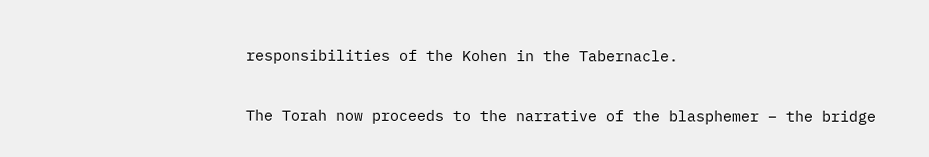responsibilities of the Kohen in the Tabernacle.

The Torah now proceeds to the narrative of the blasphemer – the bridge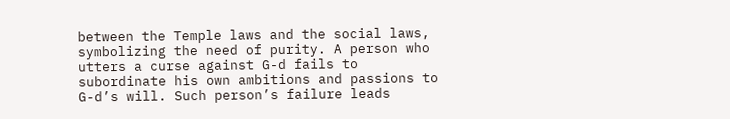between the Temple laws and the social laws, symbolizing the need of purity. A person who utters a curse against G-d fails to subordinate his own ambitions and passions to G-d’s will. Such person’s failure leads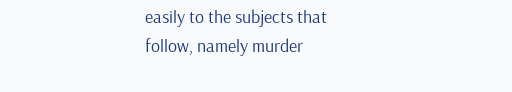easily to the subjects that follow, namely murder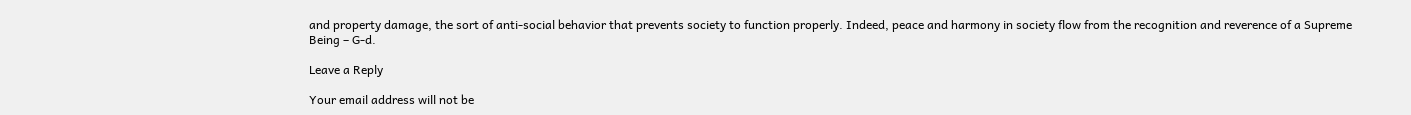and property damage, the sort of anti-social behavior that prevents society to function properly. Indeed, peace and harmony in society flow from the recognition and reverence of a Supreme Being – G-d.

Leave a Reply

Your email address will not be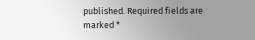published. Required fields are marked *